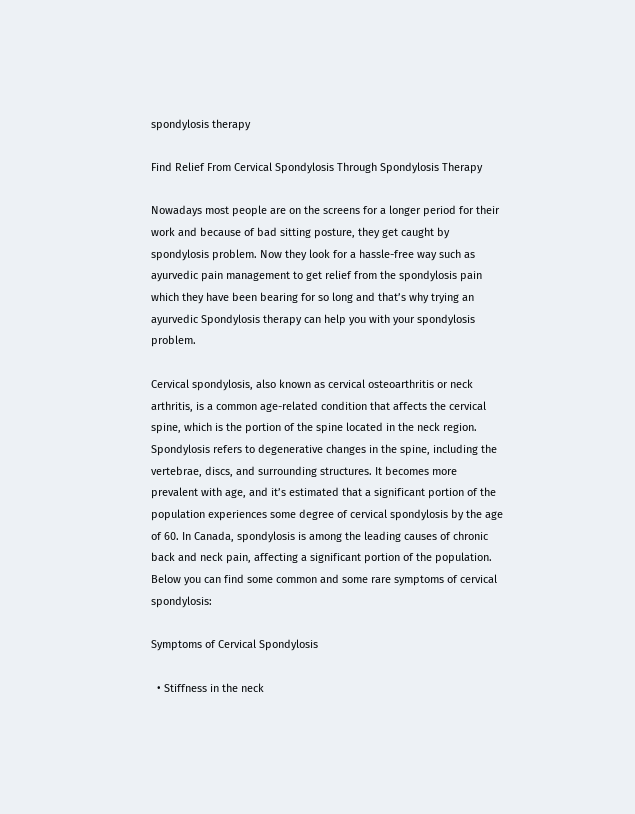spondylosis therapy

Find Relief From Cervical Spondylosis Through Spondylosis Therapy

Nowadays most people are on the screens for a longer period for their work and because of bad sitting posture, they get caught by spondylosis problem. Now they look for a hassle-free way such as ayurvedic pain management to get relief from the spondylosis pain which they have been bearing for so long and that’s why trying an ayurvedic Spondylosis therapy can help you with your spondylosis problem.

Cervical spondylosis, also known as cervical osteoarthritis or neck arthritis, is a common age-related condition that affects the cervical spine, which is the portion of the spine located in the neck region. Spondylosis refers to degenerative changes in the spine, including the vertebrae, discs, and surrounding structures. It becomes more prevalent with age, and it’s estimated that a significant portion of the population experiences some degree of cervical spondylosis by the age of 60. In Canada, spondylosis is among the leading causes of chronic back and neck pain, affecting a significant portion of the population. Below you can find some common and some rare symptoms of cervical spondylosis:

Symptoms of Cervical Spondylosis

  • Stiffness in the neck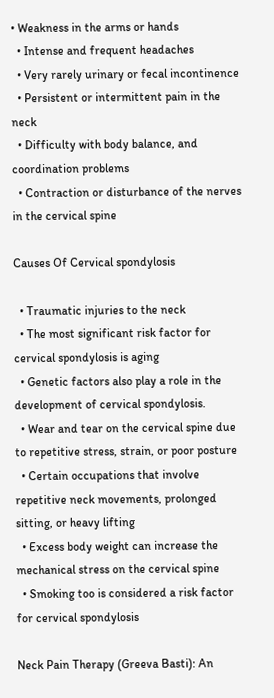• Weakness in the arms or hands
  • Intense and frequent headaches
  • Very rarely urinary or fecal incontinence
  • Persistent or intermittent pain in the neck
  • Difficulty with body balance, and coordination problems
  • Contraction or disturbance of the nerves in the cervical spine

Causes Of Cervical spondylosis

  • Traumatic injuries to the neck
  • The most significant risk factor for cervical spondylosis is aging
  • Genetic factors also play a role in the development of cervical spondylosis.
  • Wear and tear on the cervical spine due to repetitive stress, strain, or poor posture
  • Certain occupations that involve repetitive neck movements, prolonged sitting, or heavy lifting
  • Excess body weight can increase the mechanical stress on the cervical spine
  • Smoking too is considered a risk factor for cervical spondylosis

Neck Pain Therapy (Greeva Basti): An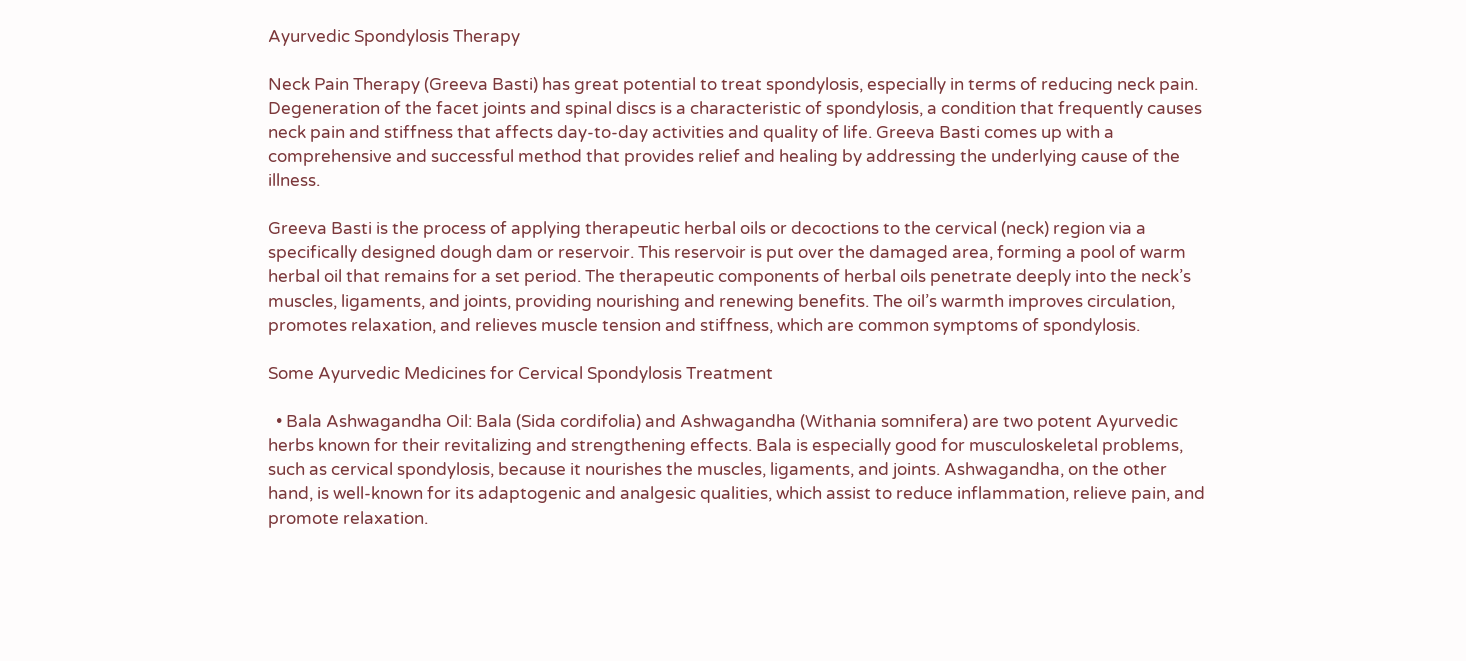Ayurvedic Spondylosis Therapy

Neck Pain Therapy (Greeva Basti) has great potential to treat spondylosis, especially in terms of reducing neck pain. Degeneration of the facet joints and spinal discs is a characteristic of spondylosis, a condition that frequently causes neck pain and stiffness that affects day-to-day activities and quality of life. Greeva Basti comes up with a comprehensive and successful method that provides relief and healing by addressing the underlying cause of the illness.

Greeva Basti is the process of applying therapeutic herbal oils or decoctions to the cervical (neck) region via a specifically designed dough dam or reservoir. This reservoir is put over the damaged area, forming a pool of warm herbal oil that remains for a set period. The therapeutic components of herbal oils penetrate deeply into the neck’s muscles, ligaments, and joints, providing nourishing and renewing benefits. The oil’s warmth improves circulation, promotes relaxation, and relieves muscle tension and stiffness, which are common symptoms of spondylosis.

Some Ayurvedic Medicines for Cervical Spondylosis Treatment

  • Bala Ashwagandha Oil: Bala (Sida cordifolia) and Ashwagandha (Withania somnifera) are two potent Ayurvedic herbs known for their revitalizing and strengthening effects. Bala is especially good for musculoskeletal problems, such as cervical spondylosis, because it nourishes the muscles, ligaments, and joints. Ashwagandha, on the other hand, is well-known for its adaptogenic and analgesic qualities, which assist to reduce inflammation, relieve pain, and promote relaxation.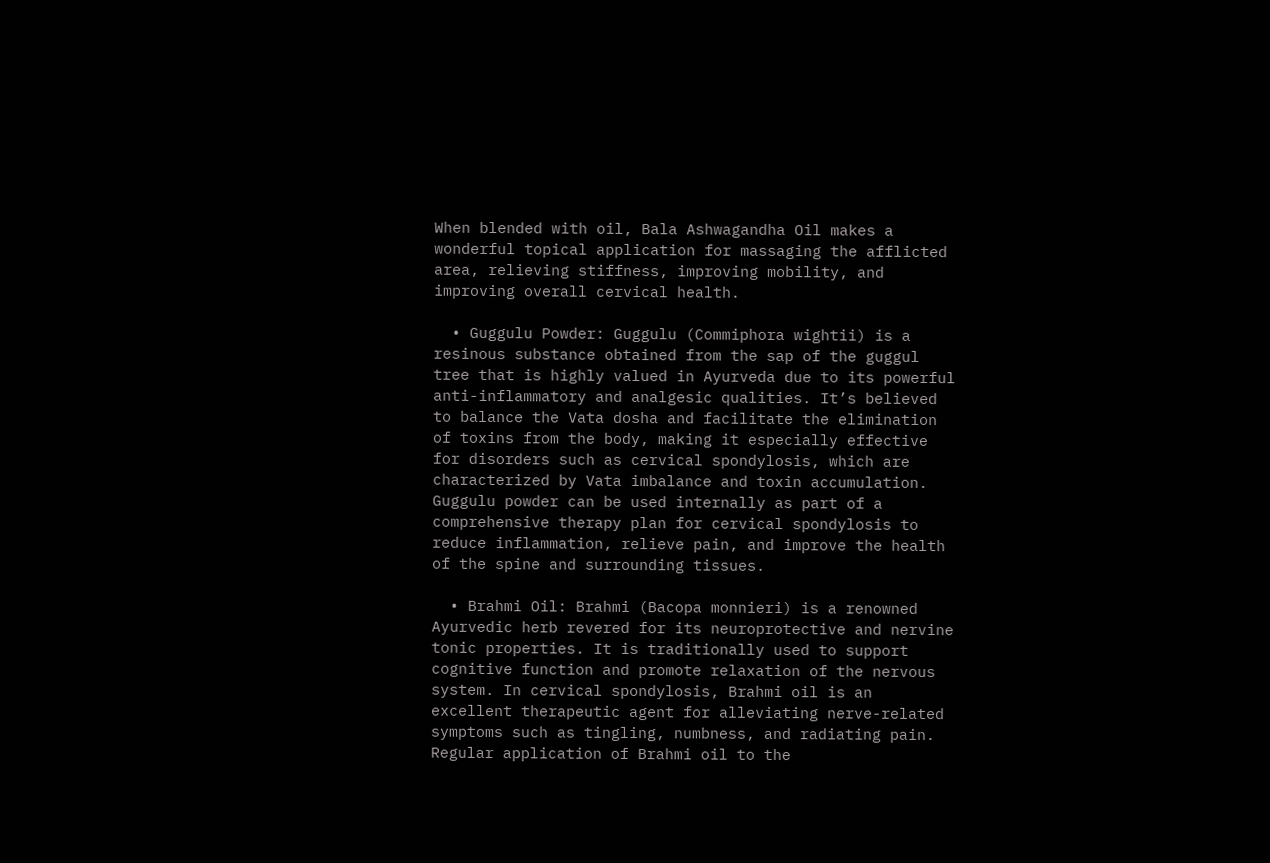When blended with oil, Bala Ashwagandha Oil makes a wonderful topical application for massaging the afflicted area, relieving stiffness, improving mobility, and improving overall cervical health.

  • Guggulu Powder: Guggulu (Commiphora wightii) is a resinous substance obtained from the sap of the guggul tree that is highly valued in Ayurveda due to its powerful anti-inflammatory and analgesic qualities. It’s believed to balance the Vata dosha and facilitate the elimination of toxins from the body, making it especially effective for disorders such as cervical spondylosis, which are characterized by Vata imbalance and toxin accumulation. Guggulu powder can be used internally as part of a comprehensive therapy plan for cervical spondylosis to reduce inflammation, relieve pain, and improve the health of the spine and surrounding tissues.

  • Brahmi Oil: Brahmi (Bacopa monnieri) is a renowned Ayurvedic herb revered for its neuroprotective and nervine tonic properties. It is traditionally used to support cognitive function and promote relaxation of the nervous system. In cervical spondylosis, Brahmi oil is an excellent therapeutic agent for alleviating nerve-related symptoms such as tingling, numbness, and radiating pain. Regular application of Brahmi oil to the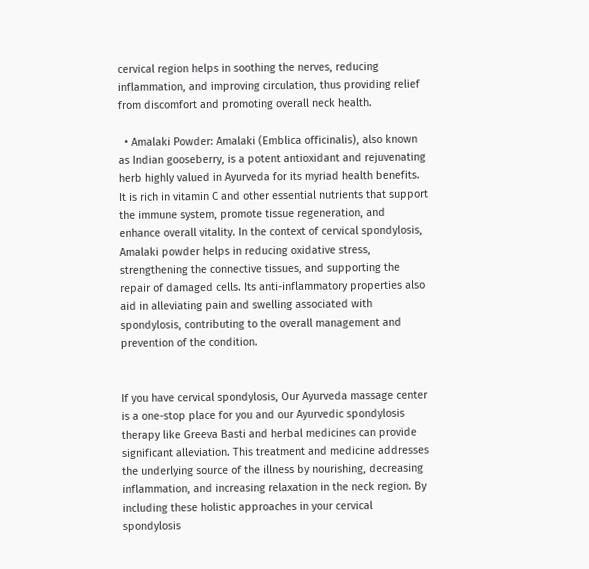cervical region helps in soothing the nerves, reducing inflammation, and improving circulation, thus providing relief from discomfort and promoting overall neck health.

  • Amalaki Powder: Amalaki (Emblica officinalis), also known as Indian gooseberry, is a potent antioxidant and rejuvenating herb highly valued in Ayurveda for its myriad health benefits. It is rich in vitamin C and other essential nutrients that support the immune system, promote tissue regeneration, and enhance overall vitality. In the context of cervical spondylosis, Amalaki powder helps in reducing oxidative stress, strengthening the connective tissues, and supporting the repair of damaged cells. Its anti-inflammatory properties also aid in alleviating pain and swelling associated with spondylosis, contributing to the overall management and prevention of the condition.


If you have cervical spondylosis, Our Ayurveda massage center is a one-stop place for you and our Ayurvedic spondylosis therapy like Greeva Basti and herbal medicines can provide significant alleviation. This treatment and medicine addresses the underlying source of the illness by nourishing, decreasing inflammation, and increasing relaxation in the neck region. By including these holistic approaches in your cervical spondylosis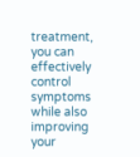treatment, you can effectively control symptoms while also improving your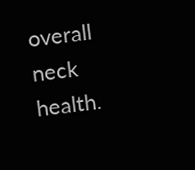overall neck health.